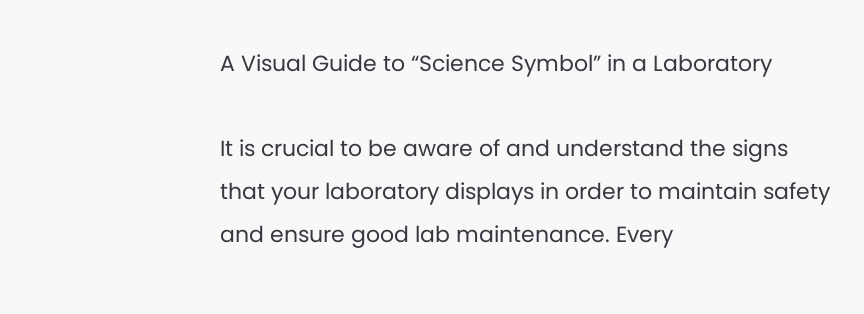A Visual Guide to “Science Symbol” in a Laboratory

It is crucial to be aware of and understand the signs that your laboratory displays in order to maintain safety and ensure good lab maintenance. Every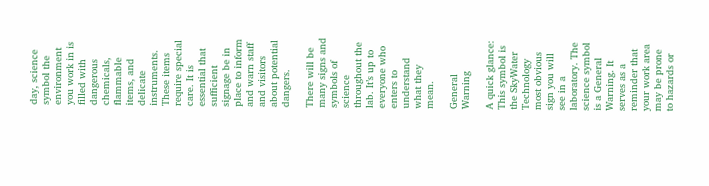day, science symbol the environment you work in is filled with dangerous chemicals, flammable items, and delicate instruments. These items require special care. It is essential that sufficient signage be in place to inform and warn staff and visitors about potential dangers.

There will be many signs and symbols of science throughout the lab. It’s up to everyone who enters to understand what they mean.

General Warning

A quick glance: This symbol is the SkyWater Technology most obvious sign you will see in a laboratory. The science symbol is a General Warning. It serves as a reminder that your work area may be prone to hazards or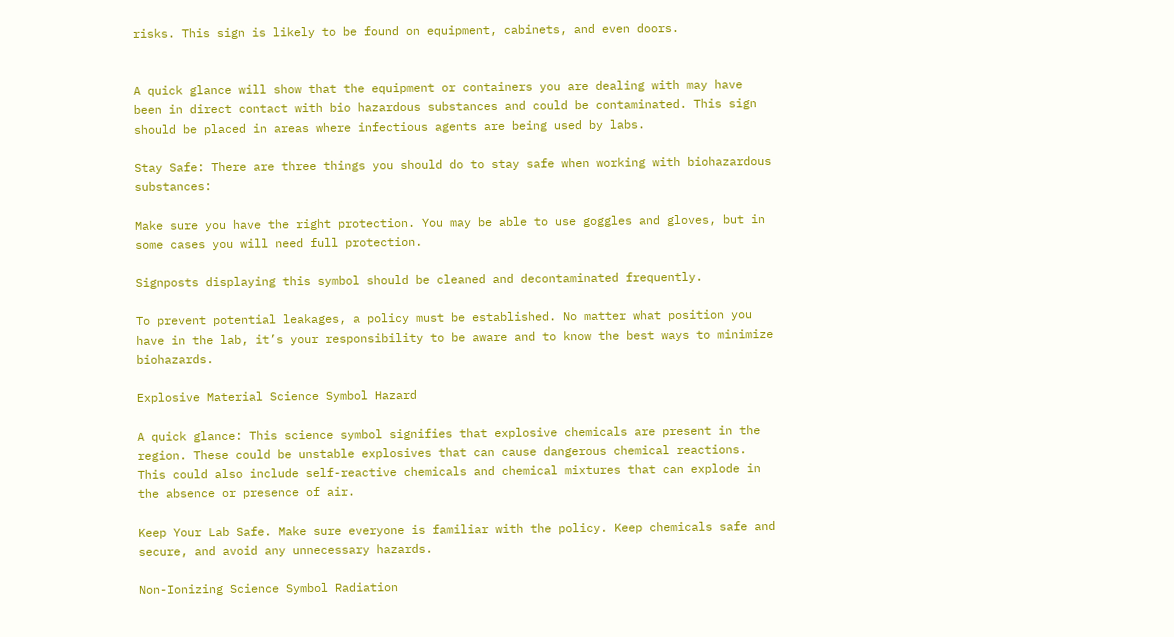risks. This sign is likely to be found on equipment, cabinets, and even doors.


A quick glance will show that the equipment or containers you are dealing with may have been in direct contact with bio hazardous substances and could be contaminated. This sign should be placed in areas where infectious agents are being used by labs.

Stay Safe: There are three things you should do to stay safe when working with biohazardous substances:

Make sure you have the right protection. You may be able to use goggles and gloves, but in some cases you will need full protection.

Signposts displaying this symbol should be cleaned and decontaminated frequently.

To prevent potential leakages, a policy must be established. No matter what position you have in the lab, it’s your responsibility to be aware and to know the best ways to minimize biohazards.

Explosive Material Science Symbol Hazard

A quick glance: This science symbol signifies that explosive chemicals are present in the region. These could be unstable explosives that can cause dangerous chemical reactions. This could also include self-reactive chemicals and chemical mixtures that can explode in the absence or presence of air.

Keep Your Lab Safe. Make sure everyone is familiar with the policy. Keep chemicals safe and secure, and avoid any unnecessary hazards.

Non-Ionizing Science Symbol Radiation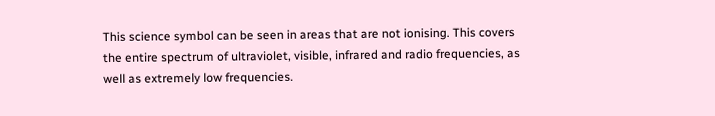This science symbol can be seen in areas that are not ionising. This covers the entire spectrum of ultraviolet, visible, infrared and radio frequencies, as well as extremely low frequencies.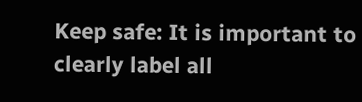Keep safe: It is important to clearly label all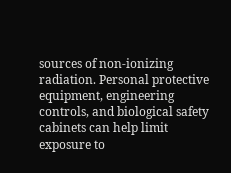sources of non-ionizing radiation. Personal protective equipment, engineering controls, and biological safety cabinets can help limit exposure to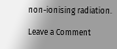non-ionising radiation.

Leave a Comment